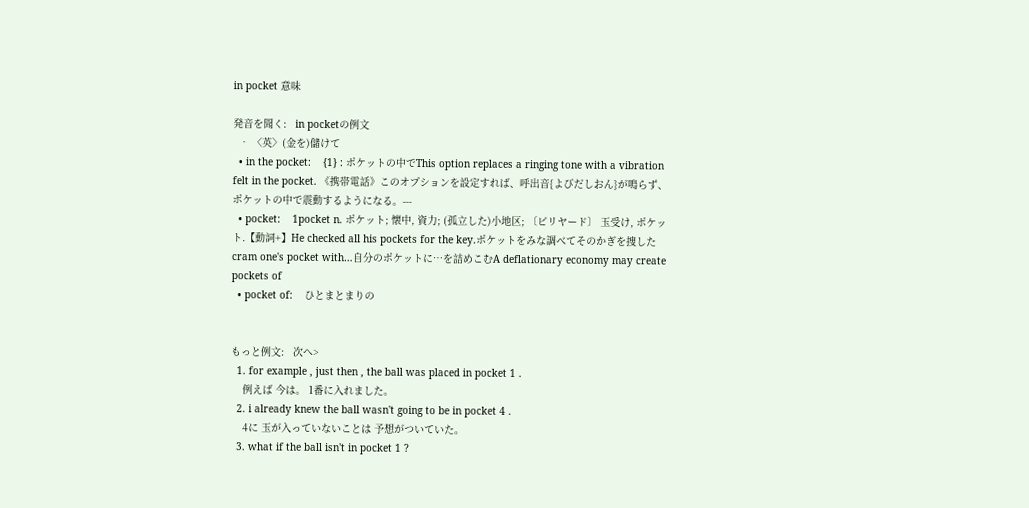in pocket 意味

発音を聞く:   in pocketの例文
  • 〈英〉(金を)儲けて
  • in the pocket:    {1} : ポケットの中でThis option replaces a ringing tone with a vibration felt in the pocket. 《携帯電話》このオプションを設定すれば、呼出音{よびだしおん}が鳴らず、ポケットの中で震動するようになる。---
  • pocket:    1pocket n. ポケット; 懐中, 資力; (孤立した)小地区; 〔ビリヤード〕 玉受け, ポケット.【動詞+】He checked all his pockets for the key.ポケットをみな調べてそのかぎを捜したcram one's pocket with…自分のポケットに…を詰めこむA deflationary economy may create pockets of
  • pocket of:    ひとまとまりの


もっと例文:   次へ>
  1. for example , just then , the ball was placed in pocket 1 .
    例えば 今は。 1番に入れました。
  2. i already knew the ball wasn't going to be in pocket 4 .
    4に 玉が入っていないことは 予想がついていた。
  3. what if the ball isn't in pocket 1 ?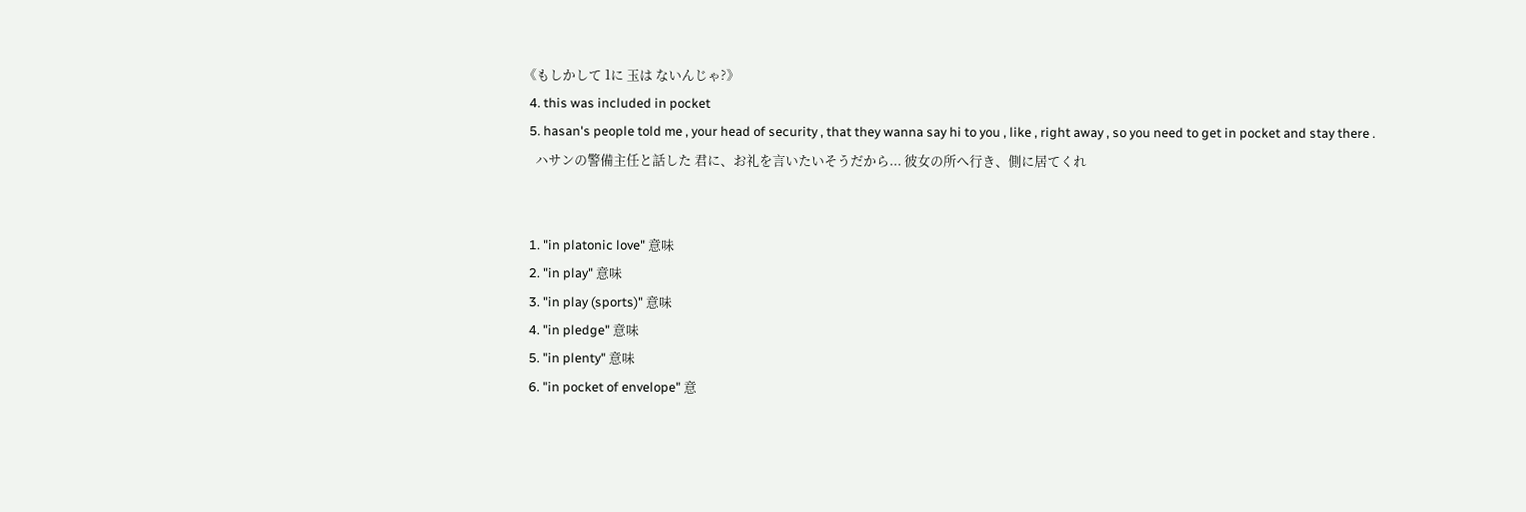《もしかして 1に 玉は ないんじゃ?》
  4. this was included in pocket
  5. hasan's people told me , your head of security , that they wanna say hi to you , like , right away , so you need to get in pocket and stay there .
    ハサンの警備主任と話した 君に、お礼を言いたいそうだから... 彼女の所へ行き、側に居てくれ


  1. "in platonic love" 意味
  2. "in play" 意味
  3. "in play (sports)" 意味
  4. "in pledge" 意味
  5. "in plenty" 意味
  6. "in pocket of envelope" 意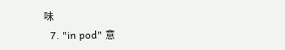味
  7. "in pod" 意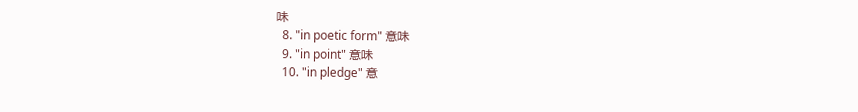味
  8. "in poetic form" 意味
  9. "in point" 意味
  10. "in pledge" 意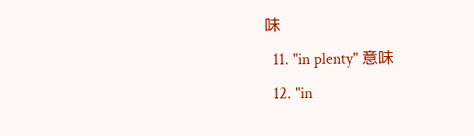味
  11. "in plenty" 意味
  12. "in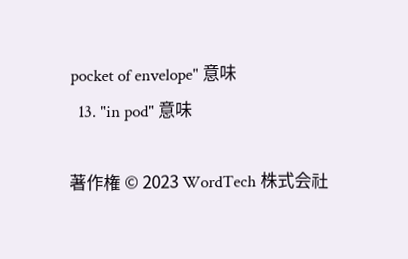pocket of envelope" 意味
  13. "in pod" 意味

著作権 © 2023 WordTech 株式会社